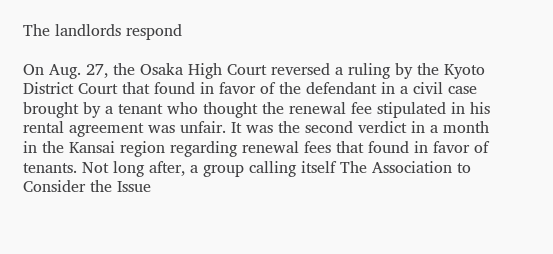The landlords respond

On Aug. 27, the Osaka High Court reversed a ruling by the Kyoto District Court that found in favor of the defendant in a civil case brought by a tenant who thought the renewal fee stipulated in his rental agreement was unfair. It was the second verdict in a month in the Kansai region regarding renewal fees that found in favor of tenants. Not long after, a group calling itself The Association to Consider the Issue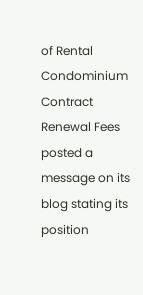of Rental Condominium Contract Renewal Fees posted a message on its blog stating its position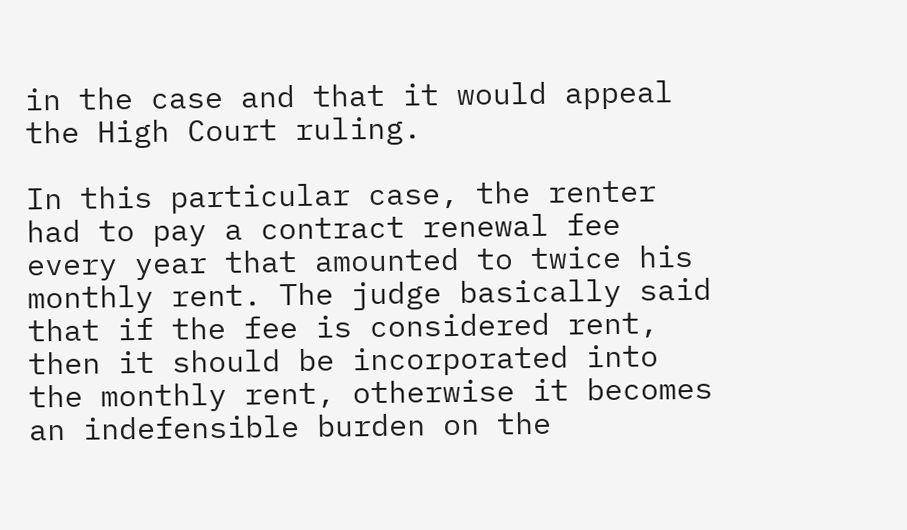in the case and that it would appeal the High Court ruling.

In this particular case, the renter had to pay a contract renewal fee every year that amounted to twice his monthly rent. The judge basically said that if the fee is considered rent, then it should be incorporated into the monthly rent, otherwise it becomes an indefensible burden on the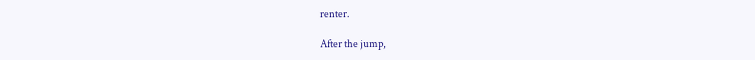renter.

After the jump,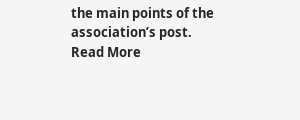the main points of the association’s post. Read More